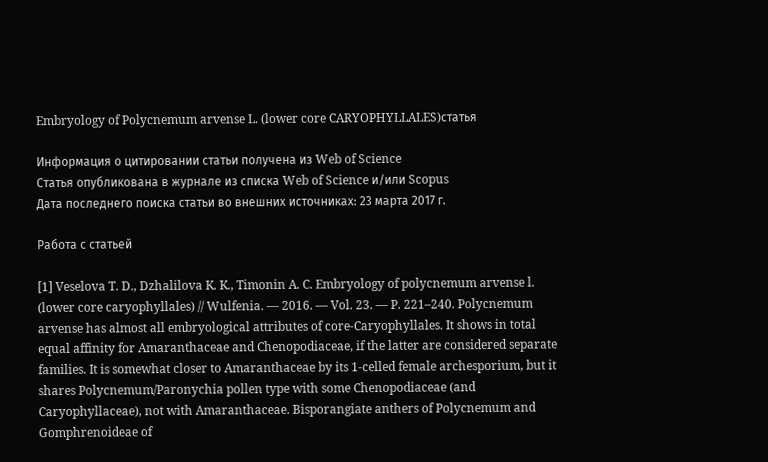Embryology of Polycnemum arvense L. (lower core CARYOPHYLLALES)статья

Информация о цитировании статьи получена из Web of Science
Статья опубликована в журнале из списка Web of Science и/или Scopus
Дата последнего поиска статьи во внешних источниках: 23 марта 2017 г.

Работа с статьей

[1] Veselova T. D., Dzhalilova K. K., Timonin A. C. Embryology of polycnemum arvense l. (lower core caryophyllales) // Wulfenia. — 2016. — Vol. 23. — P. 221–240. Polycnemum arvense has almost all embryological attributes of core-Caryophyllales. It shows in total equal affinity for Amaranthaceae and Chenopodiaceae, if the latter are considered separate families. It is somewhat closer to Amaranthaceae by its 1-celled female archesporium, but it shares Polycnemum/Paronychia pollen type with some Chenopodiaceae (and Caryophyllaceae), not with Amaranthaceae. Bisporangiate anthers of Polycnemum and Gomphrenoideae of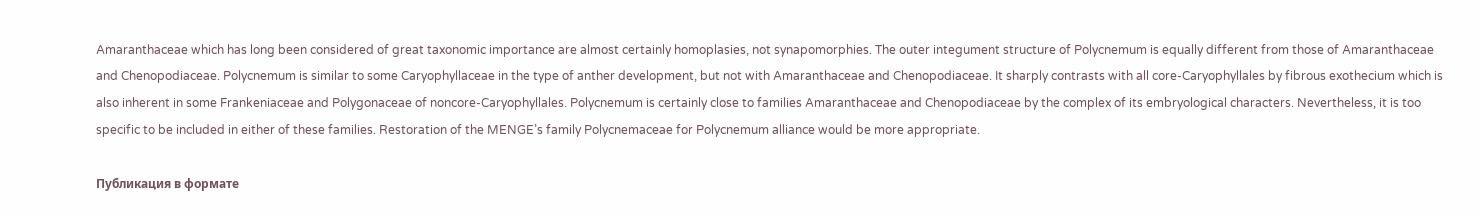Amaranthaceae which has long been considered of great taxonomic importance are almost certainly homoplasies, not synapomorphies. The outer integument structure of Polycnemum is equally different from those of Amaranthaceae and Chenopodiaceae. Polycnemum is similar to some Caryophyllaceae in the type of anther development, but not with Amaranthaceae and Chenopodiaceae. It sharply contrasts with all core-Caryophyllales by fibrous exothecium which is also inherent in some Frankeniaceae and Polygonaceae of noncore-Caryophyllales. Polycnemum is certainly close to families Amaranthaceae and Chenopodiaceae by the complex of its embryological characters. Nevertheless, it is too specific to be included in either of these families. Restoration of the MENGE’s family Polycnemaceae for Polycnemum alliance would be more appropriate.

Публикация в формате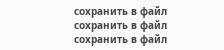сохранить в файл сохранить в файл сохранить в файл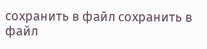сохранить в файл сохранить в файл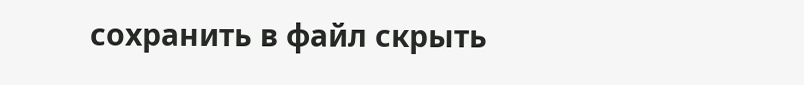сохранить в файл скрыть